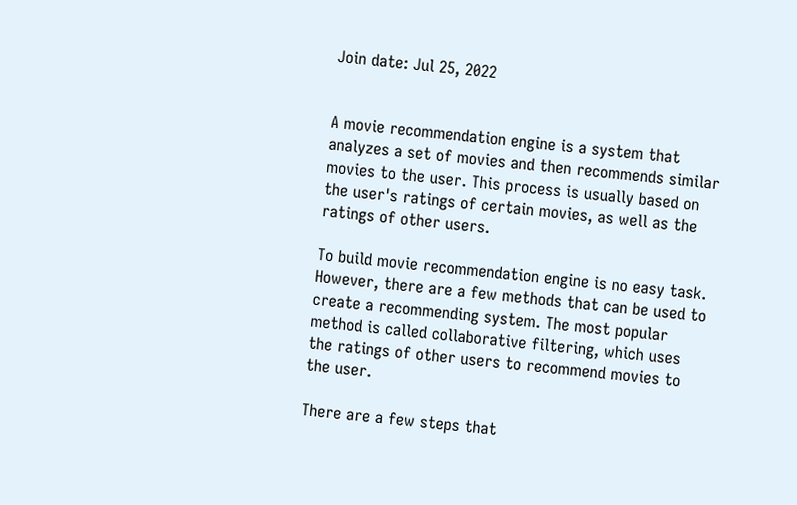Join date: Jul 25, 2022


A movie recommendation engine is a system that analyzes a set of movies and then recommends similar movies to the user. This process is usually based on the user's ratings of certain movies, as well as the ratings of other users.

To build movie recommendation engine is no easy task. However, there are a few methods that can be used to create a recommending system. The most popular method is called collaborative filtering, which uses the ratings of other users to recommend movies to the user.

There are a few steps that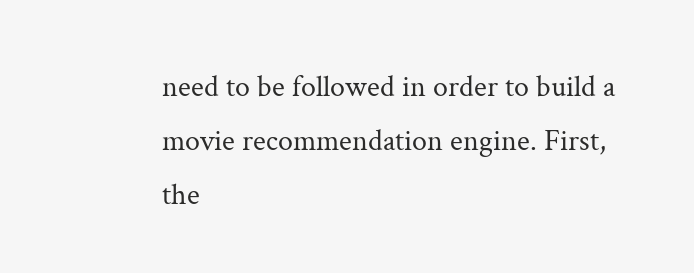need to be followed in order to build a movie recommendation engine. First, the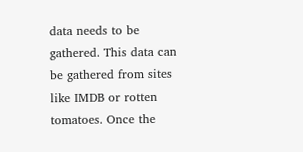data needs to be gathered. This data can be gathered from sites like IMDB or rotten tomatoes. Once the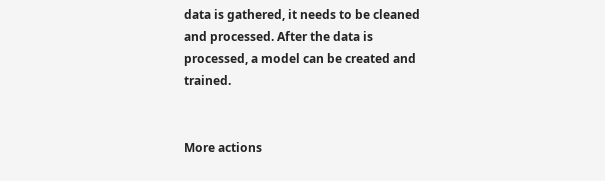data is gathered, it needs to be cleaned and processed. After the data is processed, a model can be created and trained.


More actions